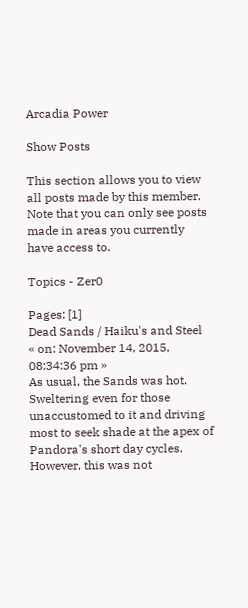Arcadia Power

Show Posts

This section allows you to view all posts made by this member. Note that you can only see posts made in areas you currently have access to.

Topics - Zer0

Pages: [1]
Dead Sands / Haiku's and Steel
« on: November 14, 2015, 08:34:36 pm »
As usual, the Sands was hot.
Sweltering even for those unaccustomed to it and driving most to seek shade at the apex of Pandora's short day cycles. However, this was not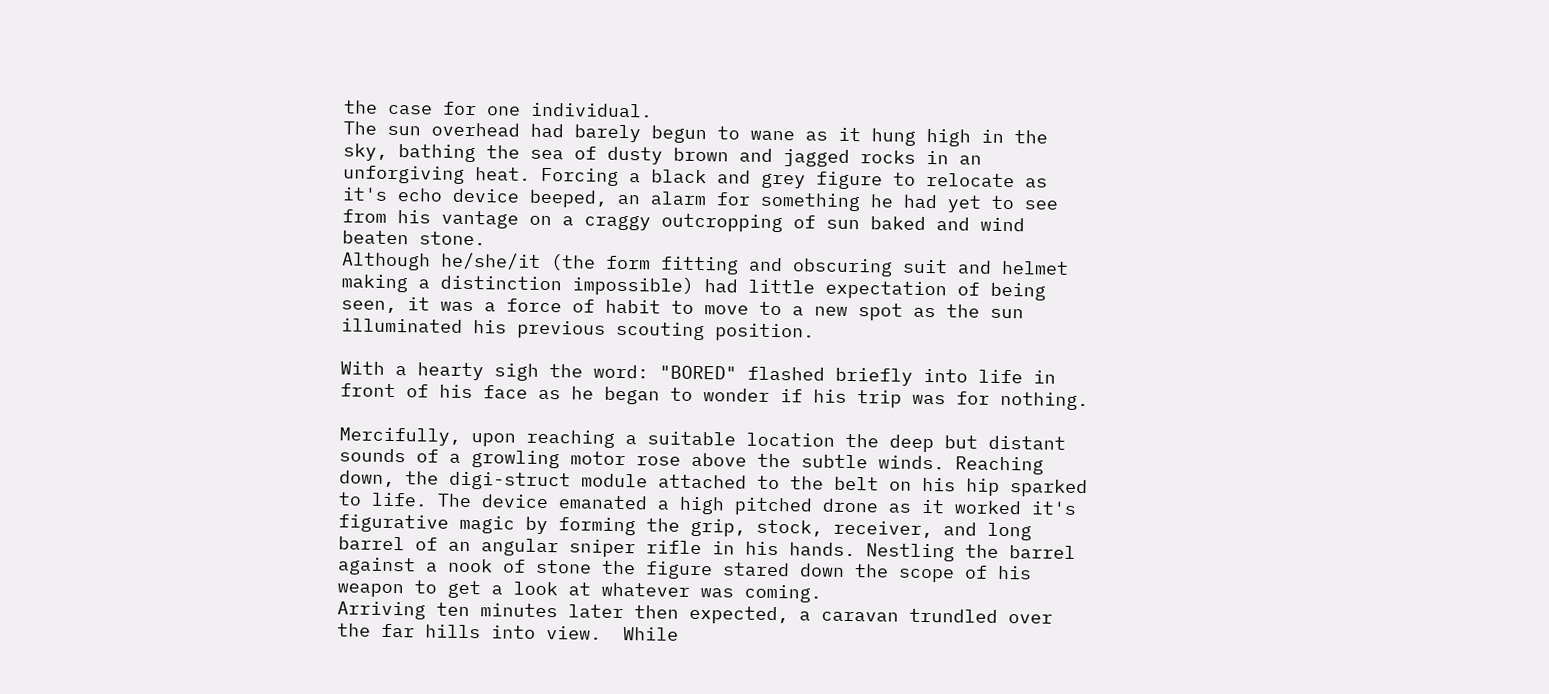the case for one individual.
The sun overhead had barely begun to wane as it hung high in the sky, bathing the sea of dusty brown and jagged rocks in an unforgiving heat. Forcing a black and grey figure to relocate as it's echo device beeped, an alarm for something he had yet to see from his vantage on a craggy outcropping of sun baked and wind beaten stone.
Although he/she/it (the form fitting and obscuring suit and helmet making a distinction impossible) had little expectation of being seen, it was a force of habit to move to a new spot as the sun illuminated his previous scouting position.

With a hearty sigh the word: "BORED" flashed briefly into life in front of his face as he began to wonder if his trip was for nothing.

Mercifully, upon reaching a suitable location the deep but distant sounds of a growling motor rose above the subtle winds. Reaching down, the digi-struct module attached to the belt on his hip sparked to life. The device emanated a high pitched drone as it worked it's figurative magic by forming the grip, stock, receiver, and long barrel of an angular sniper rifle in his hands. Nestling the barrel against a nook of stone the figure stared down the scope of his weapon to get a look at whatever was coming.
Arriving ten minutes later then expected, a caravan trundled over the far hills into view.  While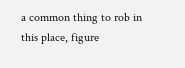a common thing to rob in this place, figure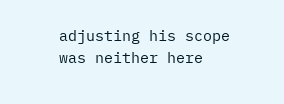adjusting his scope was neither here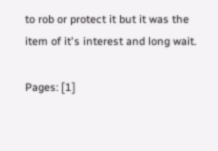to rob or protect it but it was the item of it's interest and long wait.

Pages: [1]